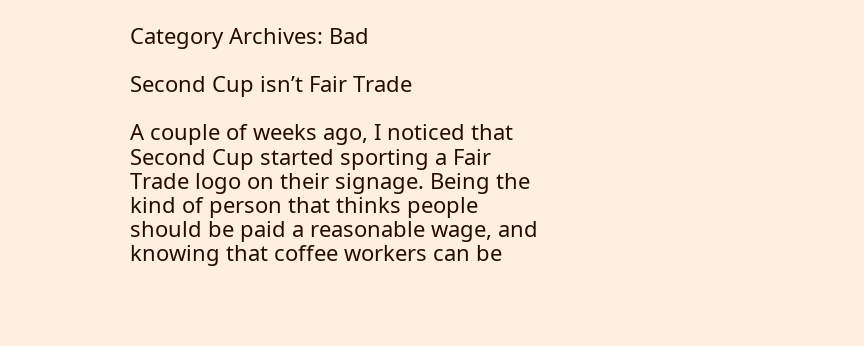Category Archives: Bad

Second Cup isn’t Fair Trade

A couple of weeks ago, I noticed that Second Cup started sporting a Fair Trade logo on their signage. Being the kind of person that thinks people should be paid a reasonable wage, and knowing that coffee workers can be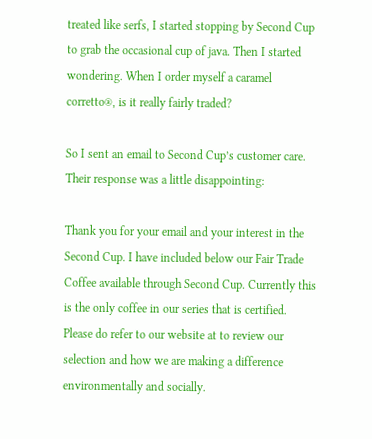treated like serfs, I started stopping by Second Cup to grab the occasional cup of java. Then I started wondering. When I order myself a caramel corretto®, is it really fairly traded?

So I sent an email to Second Cup’s customer care. Their response was a little disappointing:

Thank you for your email and your interest in the Second Cup. I have included below our Fair Trade Coffee available through Second Cup. Currently this is the only coffee in our series that is certified. Please do refer to our website at to review our selection and how we are making a difference environmentally and socially.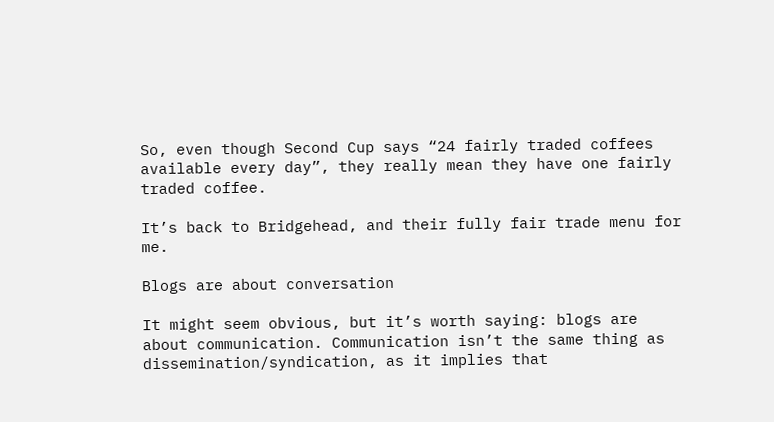So, even though Second Cup says “24 fairly traded coffees available every day”, they really mean they have one fairly traded coffee.

It’s back to Bridgehead, and their fully fair trade menu for me.

Blogs are about conversation

It might seem obvious, but it’s worth saying: blogs are about communication. Communication isn’t the same thing as dissemination/syndication, as it implies that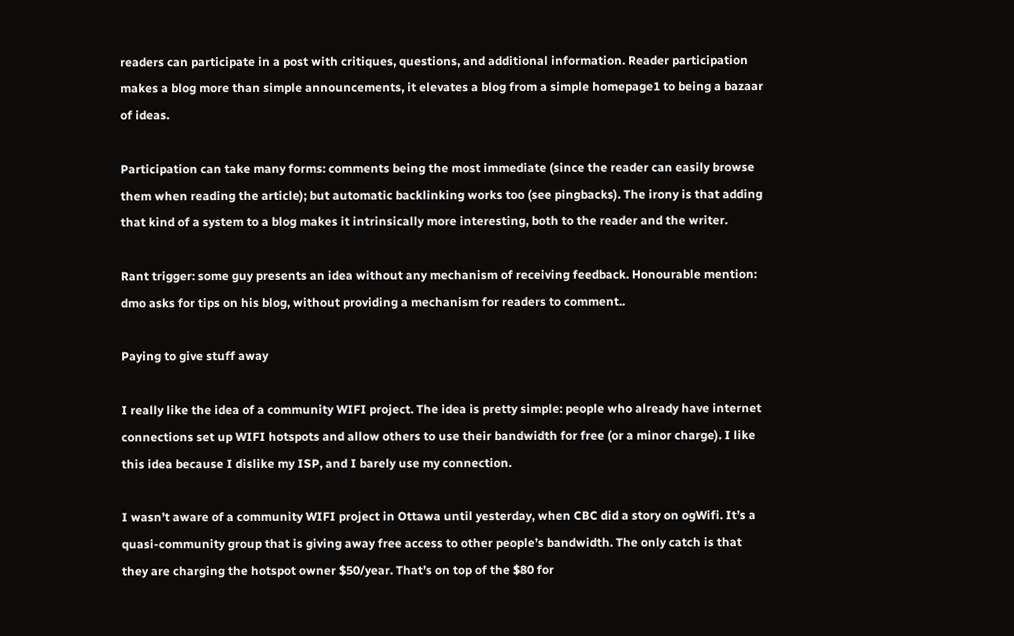readers can participate in a post with critiques, questions, and additional information. Reader participation makes a blog more than simple announcements, it elevates a blog from a simple homepage1 to being a bazaar of ideas.

Participation can take many forms: comments being the most immediate (since the reader can easily browse them when reading the article); but automatic backlinking works too (see pingbacks). The irony is that adding that kind of a system to a blog makes it intrinsically more interesting, both to the reader and the writer.

Rant trigger: some guy presents an idea without any mechanism of receiving feedback. Honourable mention: dmo asks for tips on his blog, without providing a mechanism for readers to comment..

Paying to give stuff away

I really like the idea of a community WIFI project. The idea is pretty simple: people who already have internet connections set up WIFI hotspots and allow others to use their bandwidth for free (or a minor charge). I like this idea because I dislike my ISP, and I barely use my connection.

I wasn’t aware of a community WIFI project in Ottawa until yesterday, when CBC did a story on ogWifi. It’s a quasi-community group that is giving away free access to other people’s bandwidth. The only catch is that they are charging the hotspot owner $50/year. That’s on top of the $80 for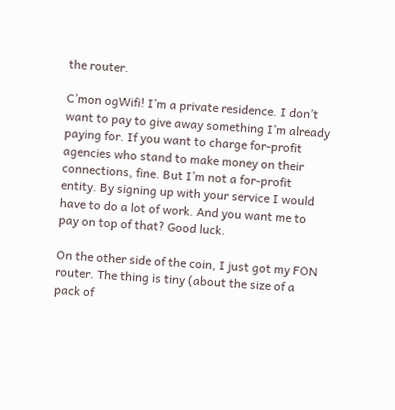the router.

C’mon ogWifi! I’m a private residence. I don’t want to pay to give away something I’m already paying for. If you want to charge for-profit agencies who stand to make money on their connections, fine. But I’m not a for-profit entity. By signing up with your service I would have to do a lot of work. And you want me to pay on top of that? Good luck.

On the other side of the coin, I just got my FON router. The thing is tiny (about the size of a pack of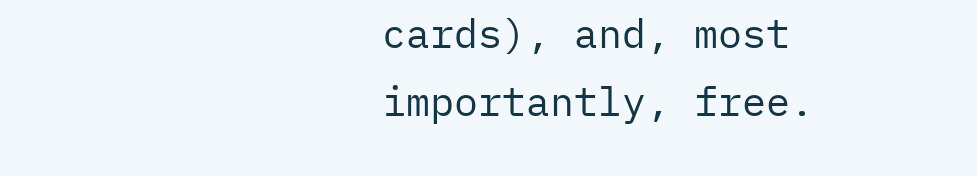cards), and, most importantly, free.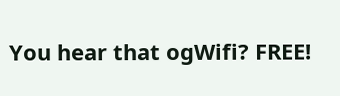You hear that ogWifi? FREE!